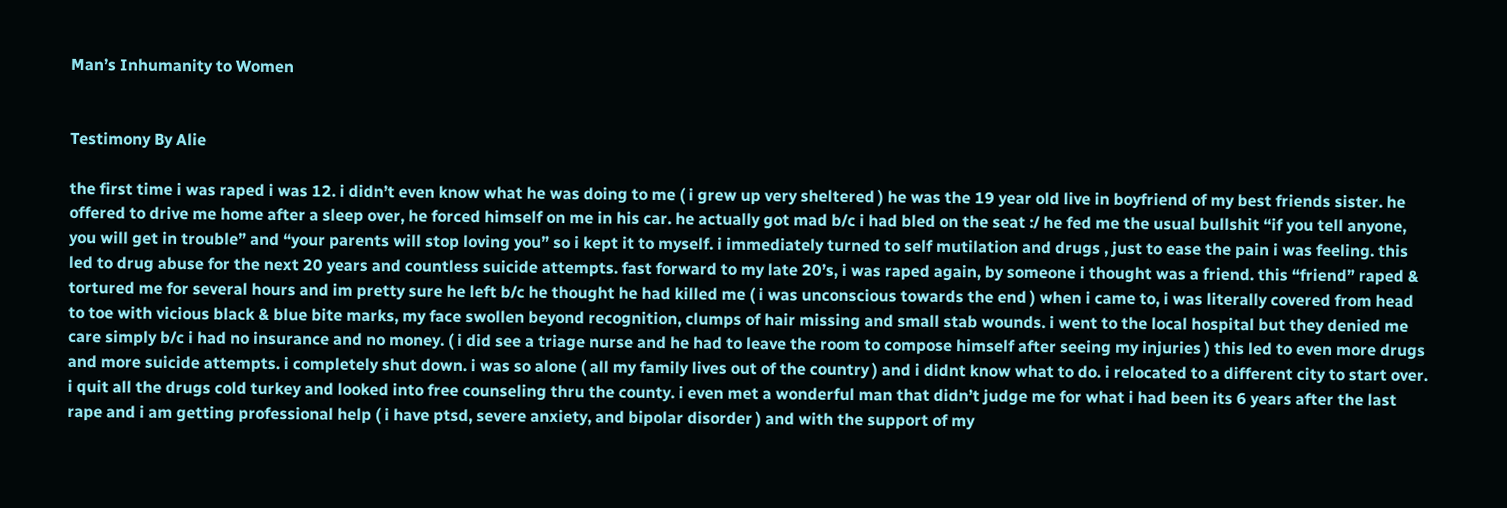Man’s Inhumanity to Women


Testimony By Alie

the first time i was raped i was 12. i didn’t even know what he was doing to me ( i grew up very sheltered ) he was the 19 year old live in boyfriend of my best friends sister. he offered to drive me home after a sleep over, he forced himself on me in his car. he actually got mad b/c i had bled on the seat :/ he fed me the usual bullshit “if you tell anyone, you will get in trouble” and “your parents will stop loving you” so i kept it to myself. i immediately turned to self mutilation and drugs , just to ease the pain i was feeling. this led to drug abuse for the next 20 years and countless suicide attempts. fast forward to my late 20’s, i was raped again, by someone i thought was a friend. this “friend” raped & tortured me for several hours and im pretty sure he left b/c he thought he had killed me ( i was unconscious towards the end ) when i came to, i was literally covered from head to toe with vicious black & blue bite marks, my face swollen beyond recognition, clumps of hair missing and small stab wounds. i went to the local hospital but they denied me care simply b/c i had no insurance and no money. ( i did see a triage nurse and he had to leave the room to compose himself after seeing my injuries ) this led to even more drugs and more suicide attempts. i completely shut down. i was so alone ( all my family lives out of the country ) and i didnt know what to do. i relocated to a different city to start over. i quit all the drugs cold turkey and looked into free counseling thru the county. i even met a wonderful man that didn’t judge me for what i had been its 6 years after the last rape and i am getting professional help ( i have ptsd, severe anxiety, and bipolar disorder ) and with the support of my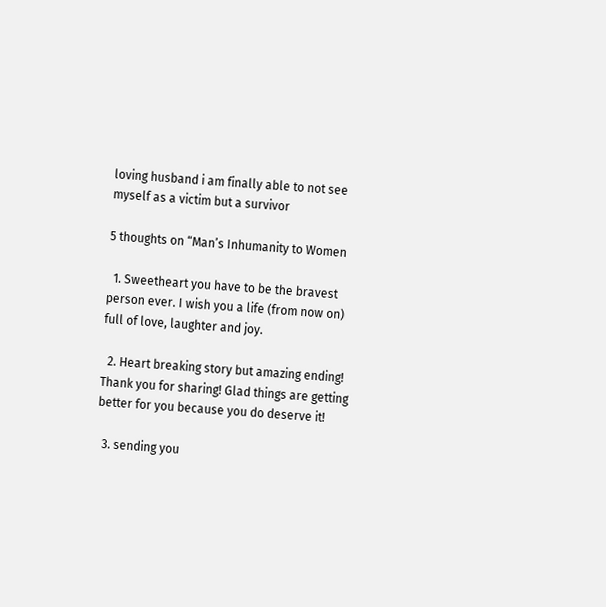loving husband i am finally able to not see myself as a victim but a survivor

5 thoughts on “Man’s Inhumanity to Women

  1. Sweetheart you have to be the bravest person ever. I wish you a life (from now on) full of love, laughter and joy.

  2. Heart breaking story but amazing ending! Thank you for sharing! Glad things are getting better for you because you do deserve it!

  3. sending you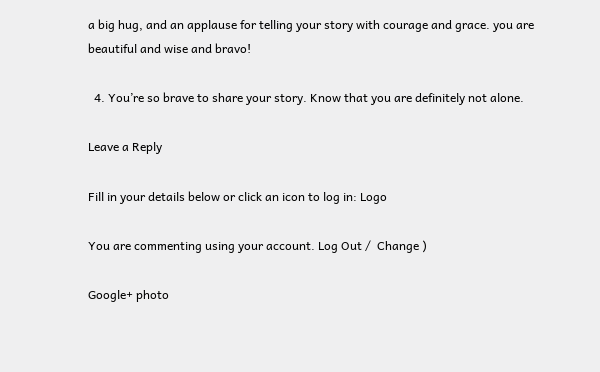a big hug, and an applause for telling your story with courage and grace. you are beautiful and wise and bravo!

  4. You’re so brave to share your story. Know that you are definitely not alone.

Leave a Reply

Fill in your details below or click an icon to log in: Logo

You are commenting using your account. Log Out /  Change )

Google+ photo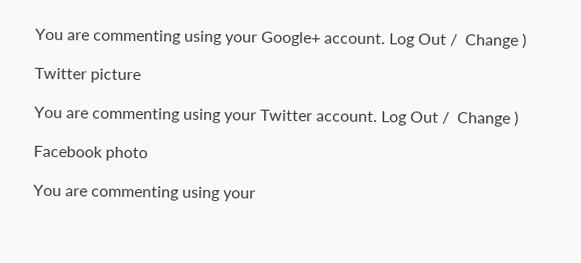You are commenting using your Google+ account. Log Out /  Change )

Twitter picture

You are commenting using your Twitter account. Log Out /  Change )

Facebook photo

You are commenting using your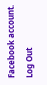Facebook account. Log Out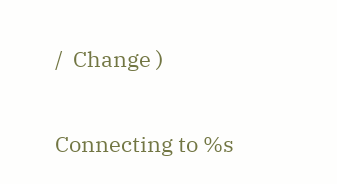/  Change )


Connecting to %s